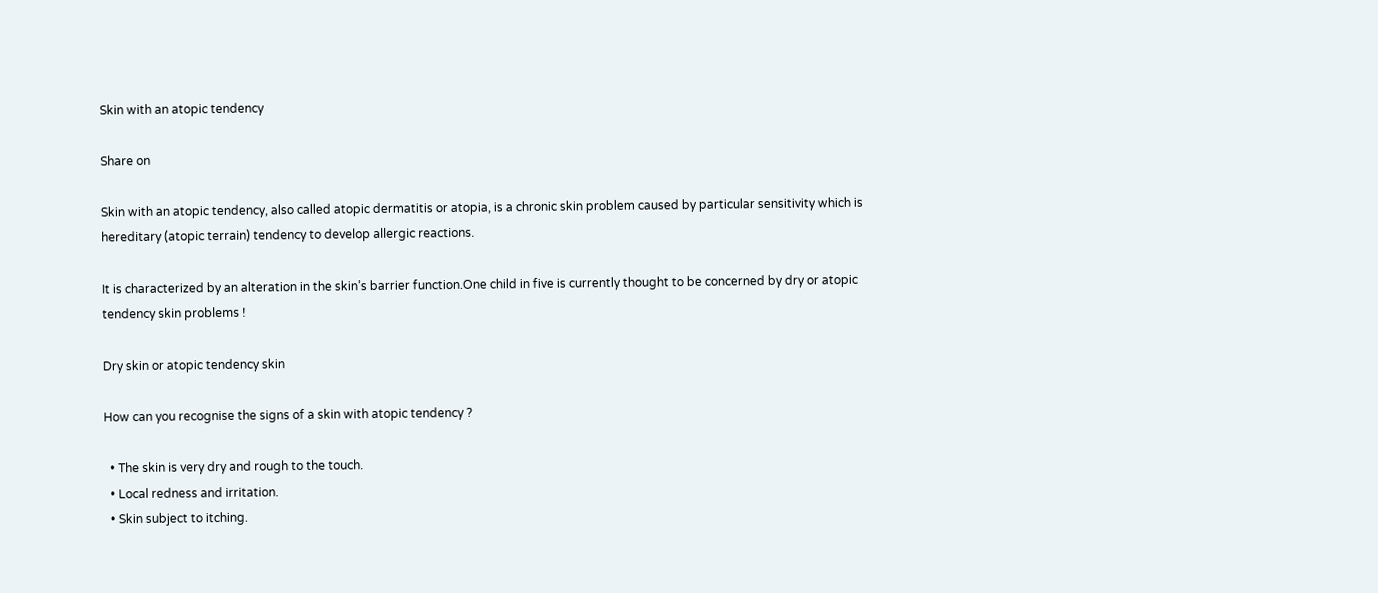Skin with an atopic tendency

Share on

Skin with an atopic tendency, also called atopic dermatitis or atopia, is a chronic skin problem caused by particular sensitivity which is hereditary (atopic terrain) tendency to develop allergic reactions.

It is characterized by an alteration in the skin’s barrier function.One child in five is currently thought to be concerned by dry or atopic tendency skin problems !

Dry skin or atopic tendency skin

How can you recognise the signs of a skin with atopic tendency ?

  • The skin is very dry and rough to the touch.
  • Local redness and irritation.
  • Skin subject to itching.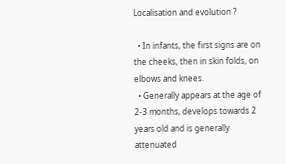Localisation and evolution ?

  • In infants, the first signs are on the cheeks, then in skin folds, on elbows and knees.
  • Generally appears at the age of 2-3 months, develops towards 2 years old and is generally attenuated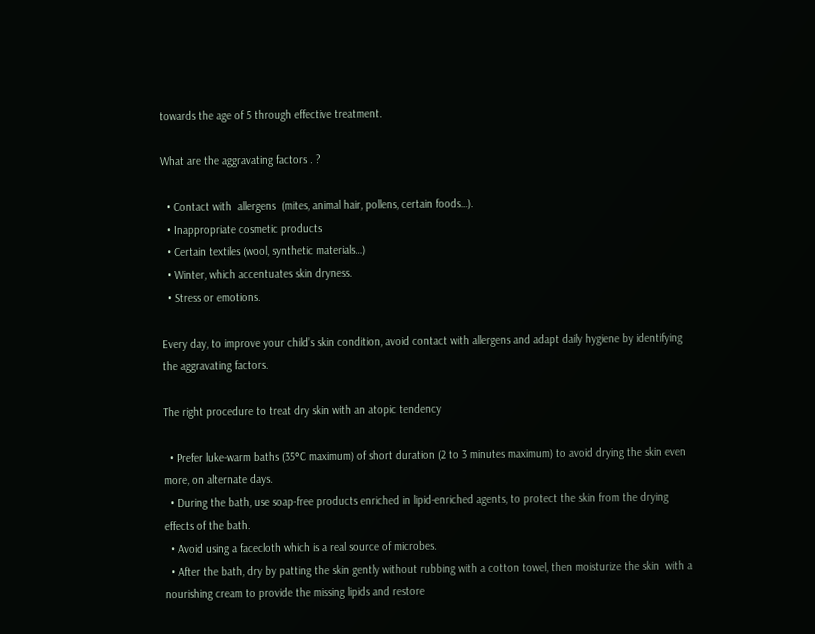towards the age of 5 through effective treatment.

What are the aggravating factors . ?

  • Contact with  allergens  (mites, animal hair, pollens, certain foods…).
  • Inappropriate cosmetic products
  • Certain textiles (wool, synthetic materials…)
  • Winter, which accentuates skin dryness.
  • Stress or emotions.

Every day, to improve your child’s skin condition, avoid contact with allergens and adapt daily hygiene by identifying the aggravating factors.

The right procedure to treat dry skin with an atopic tendency

  • Prefer luke-warm baths (35°C maximum) of short duration (2 to 3 minutes maximum) to avoid drying the skin even more, on alternate days.
  • During the bath, use soap-free products enriched in lipid-enriched agents, to protect the skin from the drying effects of the bath.
  • Avoid using a facecloth which is a real source of microbes.
  • After the bath, dry by patting the skin gently without rubbing with a cotton towel, then moisturize the skin  with a nourishing cream to provide the missing lipids and restore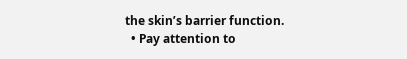the skin’s barrier function.
  • Pay attention to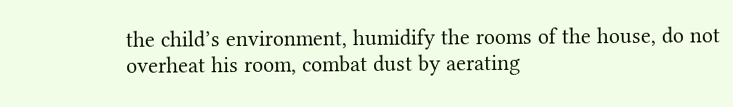the child’s environment, humidify the rooms of the house, do not overheat his room, combat dust by aerating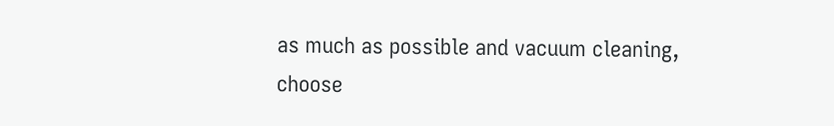as much as possible and vacuum cleaning, choose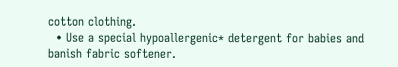cotton clothing.
  • Use a special hypoallergenic* detergent for babies and banish fabric softener.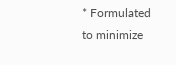* Formulated to minimize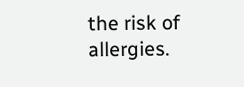the risk of allergies.